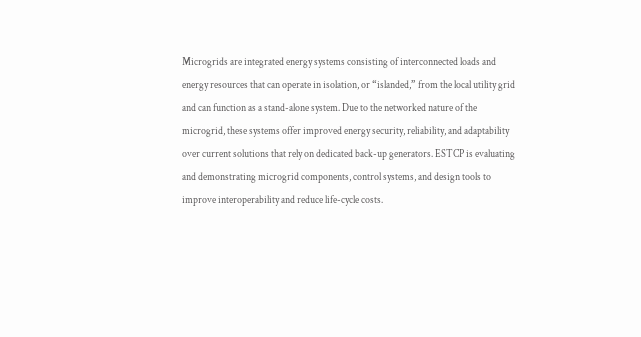Microgrids are integrated energy systems consisting of interconnected loads and energy resources that can operate in isolation, or “islanded,” from the local utility grid and can function as a stand-alone system. Due to the networked nature of the microgrid, these systems offer improved energy security, reliability, and adaptability over current solutions that rely on dedicated back-up generators. ESTCP is evaluating and demonstrating microgrid components, control systems, and design tools to improve interoperability and reduce life-cycle costs.